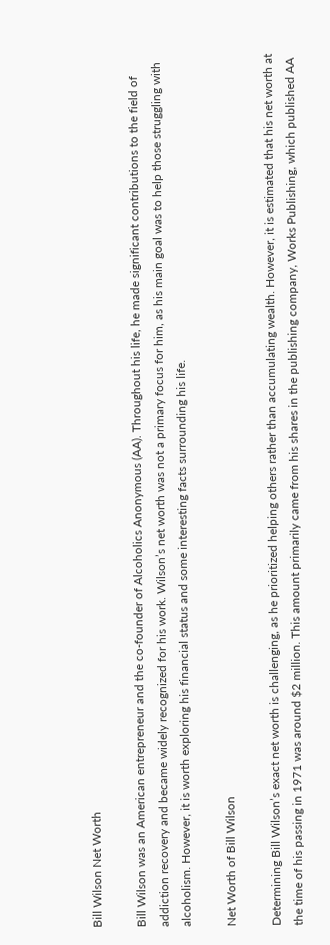Bill Wilson Net Worth

Bill Wilson was an American entrepreneur and the co-founder of Alcoholics Anonymous (AA). Throughout his life, he made significant contributions to the field of addiction recovery and became widely recognized for his work. Wilson’s net worth was not a primary focus for him, as his main goal was to help those struggling with alcoholism. However, it is worth exploring his financial status and some interesting facts surrounding his life.

Net Worth of Bill Wilson

Determining Bill Wilson’s exact net worth is challenging, as he prioritized helping others rather than accumulating wealth. However, it is estimated that his net worth at the time of his passing in 1971 was around $2 million. This amount primarily came from his shares in the publishing company, Works Publishing, which published AA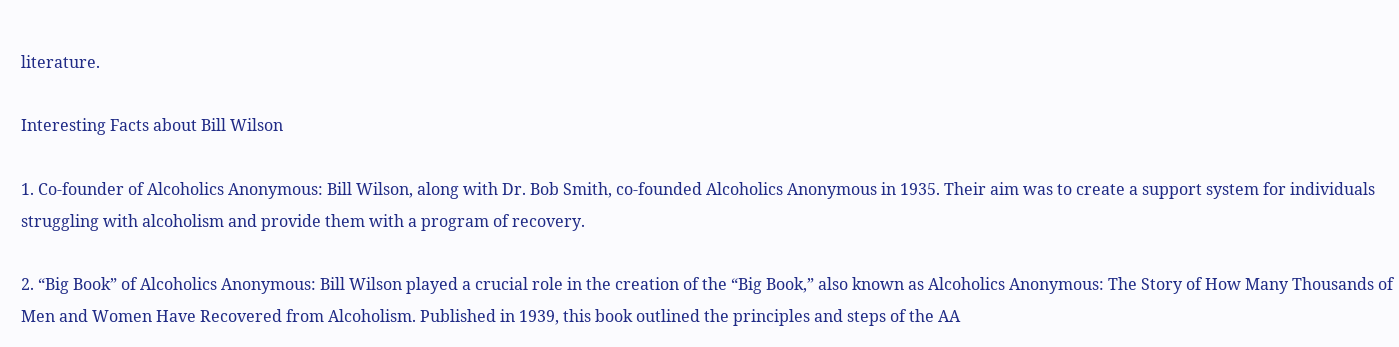literature.

Interesting Facts about Bill Wilson

1. Co-founder of Alcoholics Anonymous: Bill Wilson, along with Dr. Bob Smith, co-founded Alcoholics Anonymous in 1935. Their aim was to create a support system for individuals struggling with alcoholism and provide them with a program of recovery.

2. “Big Book” of Alcoholics Anonymous: Bill Wilson played a crucial role in the creation of the “Big Book,” also known as Alcoholics Anonymous: The Story of How Many Thousands of Men and Women Have Recovered from Alcoholism. Published in 1939, this book outlined the principles and steps of the AA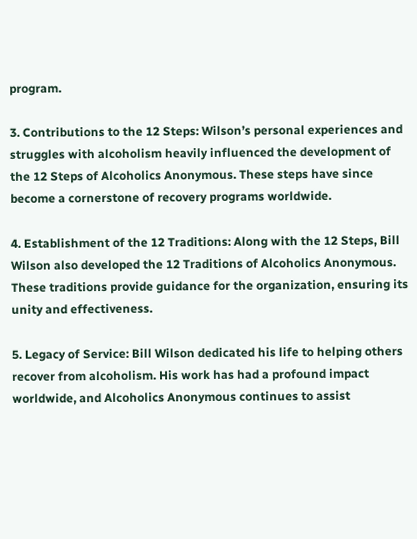program.

3. Contributions to the 12 Steps: Wilson’s personal experiences and struggles with alcoholism heavily influenced the development of the 12 Steps of Alcoholics Anonymous. These steps have since become a cornerstone of recovery programs worldwide.

4. Establishment of the 12 Traditions: Along with the 12 Steps, Bill Wilson also developed the 12 Traditions of Alcoholics Anonymous. These traditions provide guidance for the organization, ensuring its unity and effectiveness.

5. Legacy of Service: Bill Wilson dedicated his life to helping others recover from alcoholism. His work has had a profound impact worldwide, and Alcoholics Anonymous continues to assist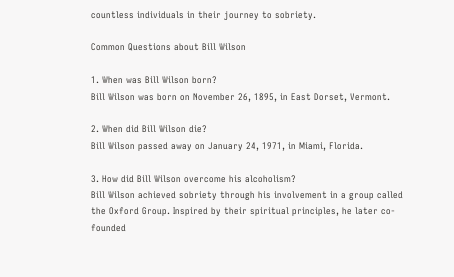countless individuals in their journey to sobriety.

Common Questions about Bill Wilson

1. When was Bill Wilson born?
Bill Wilson was born on November 26, 1895, in East Dorset, Vermont.

2. When did Bill Wilson die?
Bill Wilson passed away on January 24, 1971, in Miami, Florida.

3. How did Bill Wilson overcome his alcoholism?
Bill Wilson achieved sobriety through his involvement in a group called the Oxford Group. Inspired by their spiritual principles, he later co-founded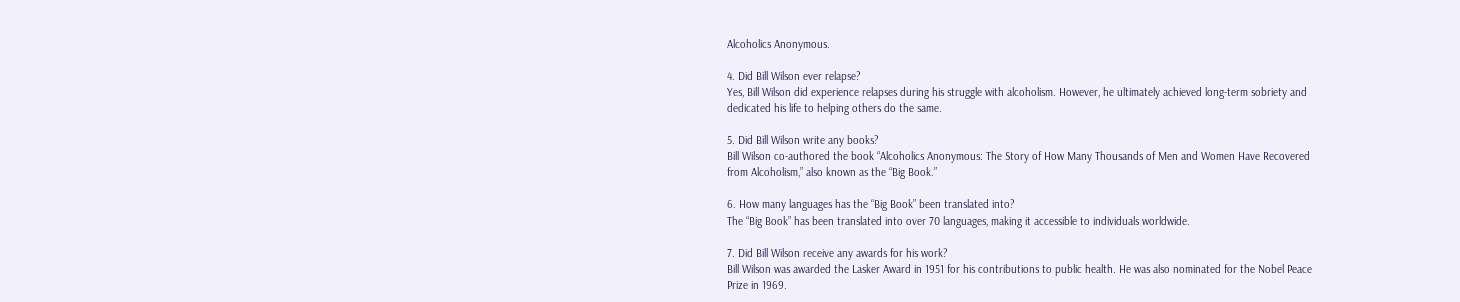Alcoholics Anonymous.

4. Did Bill Wilson ever relapse?
Yes, Bill Wilson did experience relapses during his struggle with alcoholism. However, he ultimately achieved long-term sobriety and dedicated his life to helping others do the same.

5. Did Bill Wilson write any books?
Bill Wilson co-authored the book “Alcoholics Anonymous: The Story of How Many Thousands of Men and Women Have Recovered from Alcoholism,” also known as the “Big Book.”

6. How many languages has the “Big Book” been translated into?
The “Big Book” has been translated into over 70 languages, making it accessible to individuals worldwide.

7. Did Bill Wilson receive any awards for his work?
Bill Wilson was awarded the Lasker Award in 1951 for his contributions to public health. He was also nominated for the Nobel Peace Prize in 1969.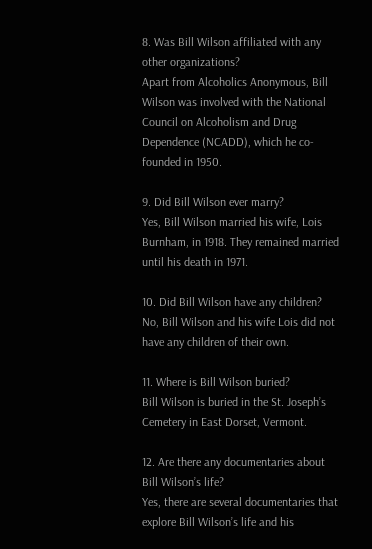8. Was Bill Wilson affiliated with any other organizations?
Apart from Alcoholics Anonymous, Bill Wilson was involved with the National Council on Alcoholism and Drug Dependence (NCADD), which he co-founded in 1950.

9. Did Bill Wilson ever marry?
Yes, Bill Wilson married his wife, Lois Burnham, in 1918. They remained married until his death in 1971.

10. Did Bill Wilson have any children?
No, Bill Wilson and his wife Lois did not have any children of their own.

11. Where is Bill Wilson buried?
Bill Wilson is buried in the St. Joseph’s Cemetery in East Dorset, Vermont.

12. Are there any documentaries about Bill Wilson’s life?
Yes, there are several documentaries that explore Bill Wilson’s life and his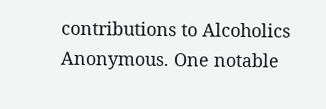contributions to Alcoholics Anonymous. One notable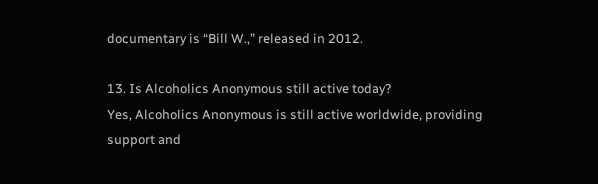documentary is “Bill W.,” released in 2012.

13. Is Alcoholics Anonymous still active today?
Yes, Alcoholics Anonymous is still active worldwide, providing support and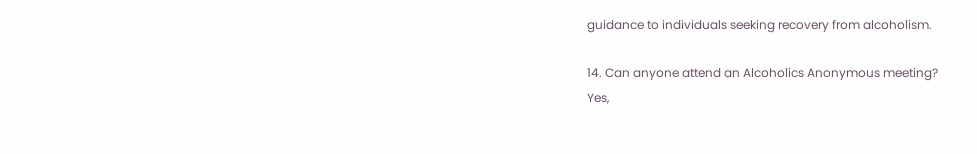guidance to individuals seeking recovery from alcoholism.

14. Can anyone attend an Alcoholics Anonymous meeting?
Yes,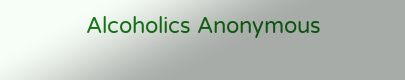Alcoholics Anonymous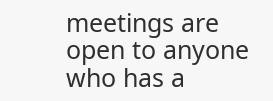meetings are open to anyone who has a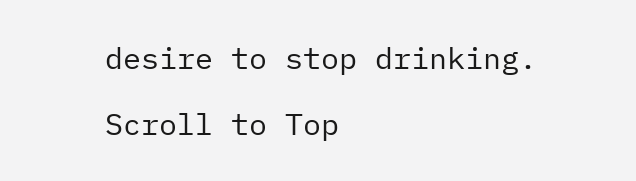desire to stop drinking.

Scroll to Top